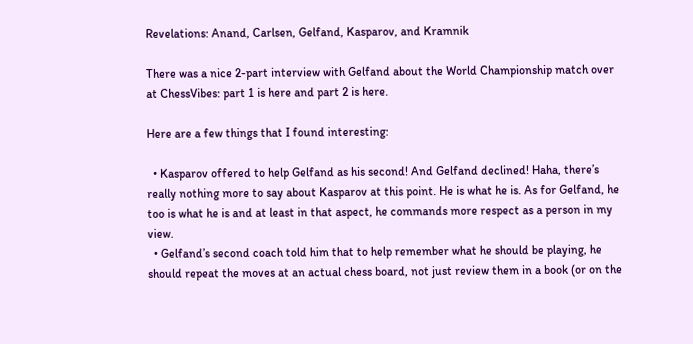Revelations: Anand, Carlsen, Gelfand, Kasparov, and Kramnik

There was a nice 2-part interview with Gelfand about the World Championship match over at ChessVibes: part 1 is here and part 2 is here.

Here are a few things that I found interesting:

  • Kasparov offered to help Gelfand as his second! And Gelfand declined! Haha, there’s really nothing more to say about Kasparov at this point. He is what he is. As for Gelfand, he too is what he is and at least in that aspect, he commands more respect as a person in my view.
  • Gelfand’s second coach told him that to help remember what he should be playing, he should repeat the moves at an actual chess board, not just review them in a book (or on the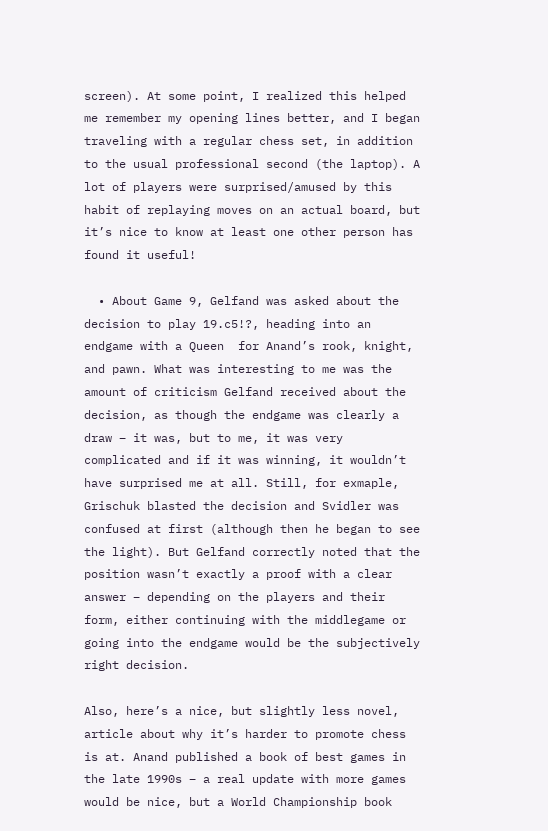screen). At some point, I realized this helped me remember my opening lines better, and I began traveling with a regular chess set, in addition to the usual professional second (the laptop). A lot of players were surprised/amused by this habit of replaying moves on an actual board, but it’s nice to know at least one other person has found it useful!

  • About Game 9, Gelfand was asked about the decision to play 19.c5!?, heading into an endgame with a Queen  for Anand’s rook, knight, and pawn. What was interesting to me was the amount of criticism Gelfand received about the decision, as though the endgame was clearly a draw – it was, but to me, it was very complicated and if it was winning, it wouldn’t have surprised me at all. Still, for exmaple, Grischuk blasted the decision and Svidler was confused at first (although then he began to see the light). But Gelfand correctly noted that the position wasn’t exactly a proof with a clear answer – depending on the players and their form, either continuing with the middlegame or going into the endgame would be the subjectively right decision.

Also, here’s a nice, but slightly less novel, article about why it’s harder to promote chess is at. Anand published a book of best games in the late 1990s – a real update with more games would be nice, but a World Championship book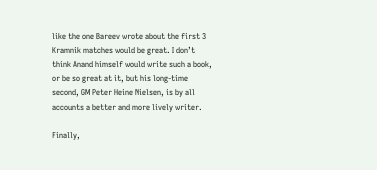like the one Bareev wrote about the first 3 Kramnik matches would be great. I don’t think Anand himself would write such a book, or be so great at it, but his long-time second, GM Peter Heine Nielsen, is by all accounts a better and more lively writer.

Finally,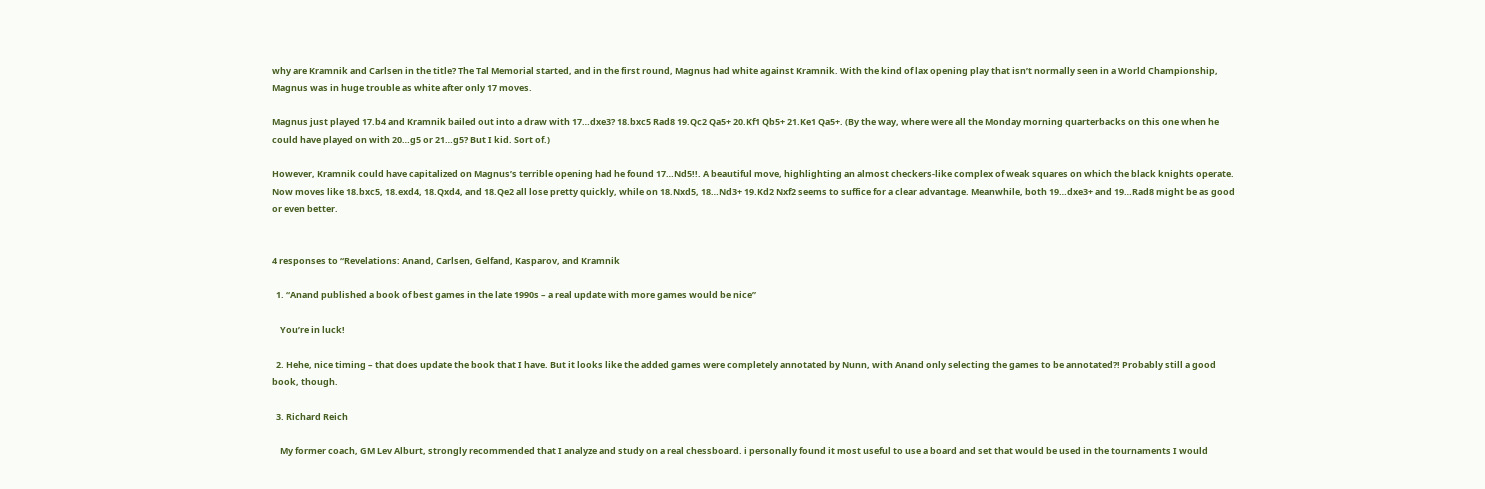why are Kramnik and Carlsen in the title? The Tal Memorial started, and in the first round, Magnus had white against Kramnik. With the kind of lax opening play that isn’t normally seen in a World Championship, Magnus was in huge trouble as white after only 17 moves.

Magnus just played 17.b4 and Kramnik bailed out into a draw with 17…dxe3? 18.bxc5 Rad8 19.Qc2 Qa5+ 20.Kf1 Qb5+ 21.Ke1 Qa5+. (By the way, where were all the Monday morning quarterbacks on this one when he could have played on with 20…g5 or 21…g5? But I kid. Sort of.)

However, Kramnik could have capitalized on Magnus’s terrible opening had he found 17…Nd5!!. A beautiful move, highlighting an almost checkers-like complex of weak squares on which the black knights operate. Now moves like 18.bxc5, 18.exd4, 18.Qxd4, and 18.Qe2 all lose pretty quickly, while on 18.Nxd5, 18…Nd3+ 19.Kd2 Nxf2 seems to suffice for a clear advantage. Meanwhile, both 19…dxe3+ and 19…Rad8 might be as good or even better.


4 responses to “Revelations: Anand, Carlsen, Gelfand, Kasparov, and Kramnik

  1. “Anand published a book of best games in the late 1990s – a real update with more games would be nice”

    You’re in luck!

  2. Hehe, nice timing – that does update the book that I have. But it looks like the added games were completely annotated by Nunn, with Anand only selecting the games to be annotated?! Probably still a good book, though.

  3. Richard Reich

    My former coach, GM Lev Alburt, strongly recommended that I analyze and study on a real chessboard. i personally found it most useful to use a board and set that would be used in the tournaments I would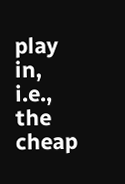play in, i.e., the cheap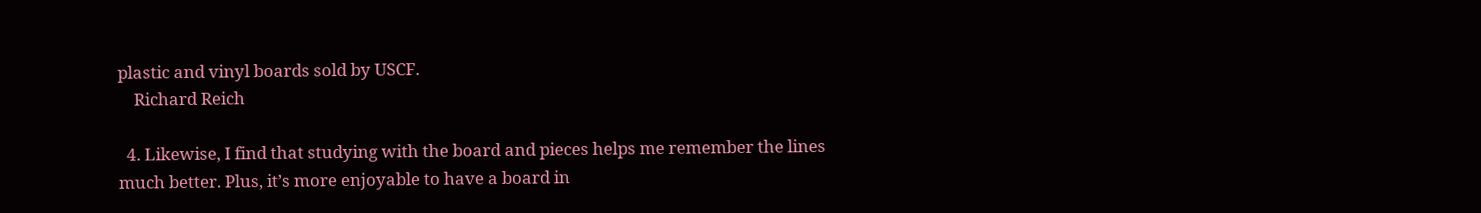plastic and vinyl boards sold by USCF.
    Richard Reich

  4. Likewise, I find that studying with the board and pieces helps me remember the lines much better. Plus, it’s more enjoyable to have a board in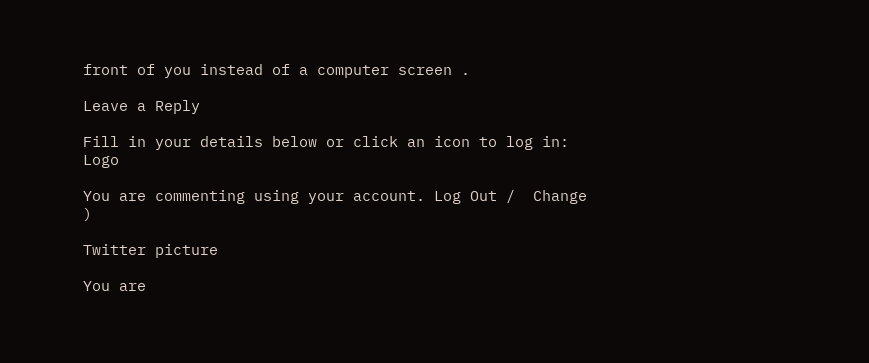front of you instead of a computer screen .

Leave a Reply

Fill in your details below or click an icon to log in: Logo

You are commenting using your account. Log Out /  Change )

Twitter picture

You are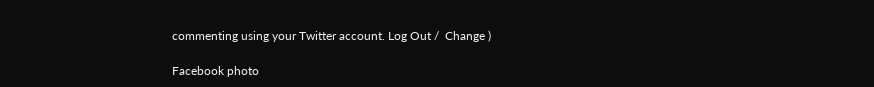commenting using your Twitter account. Log Out /  Change )

Facebook photo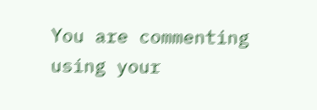You are commenting using your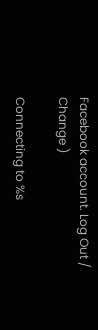Facebook account. Log Out /  Change )

Connecting to %s